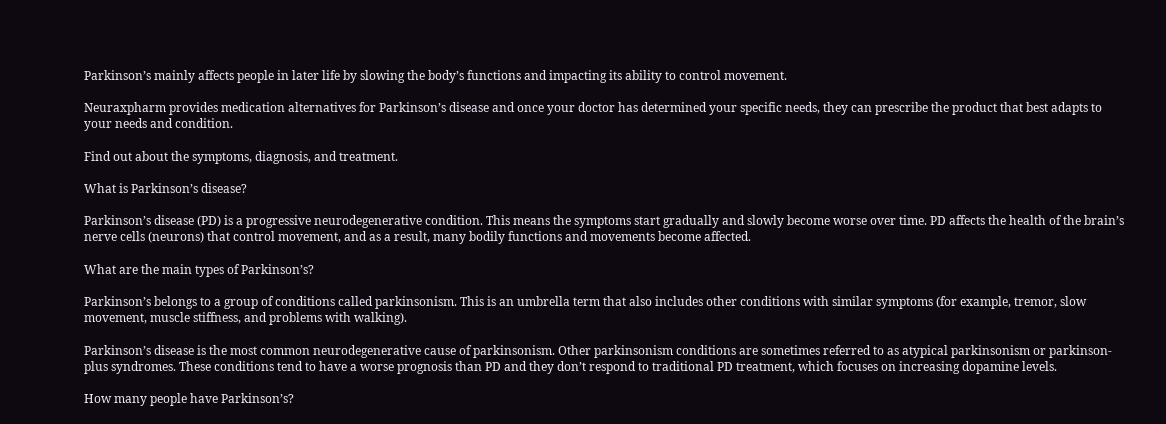Parkinson’s mainly affects people in later life by slowing the body’s functions and impacting its ability to control movement.

Neuraxpharm provides medication alternatives for Parkinson’s disease and once your doctor has determined your specific needs, they can prescribe the product that best adapts to your needs and condition.

Find out about the symptoms, diagnosis, and treatment.

What is Parkinson’s disease?

Parkinson’s disease (PD) is a progressive neurodegenerative condition. This means the symptoms start gradually and slowly become worse over time. PD affects the health of the brain’s nerve cells (neurons) that control movement, and as a result, many bodily functions and movements become affected.

What are the main types of Parkinson’s?

Parkinson’s belongs to a group of conditions called parkinsonism. This is an umbrella term that also includes other conditions with similar symptoms (for example, tremor, slow movement, muscle stiffness, and problems with walking).

Parkinson’s disease is the most common neurodegenerative cause of parkinsonism. Other parkinsonism conditions are sometimes referred to as atypical parkinsonism or parkinson-plus syndromes. These conditions tend to have a worse prognosis than PD and they don’t respond to traditional PD treatment, which focuses on increasing dopamine levels.

How many people have Parkinson’s?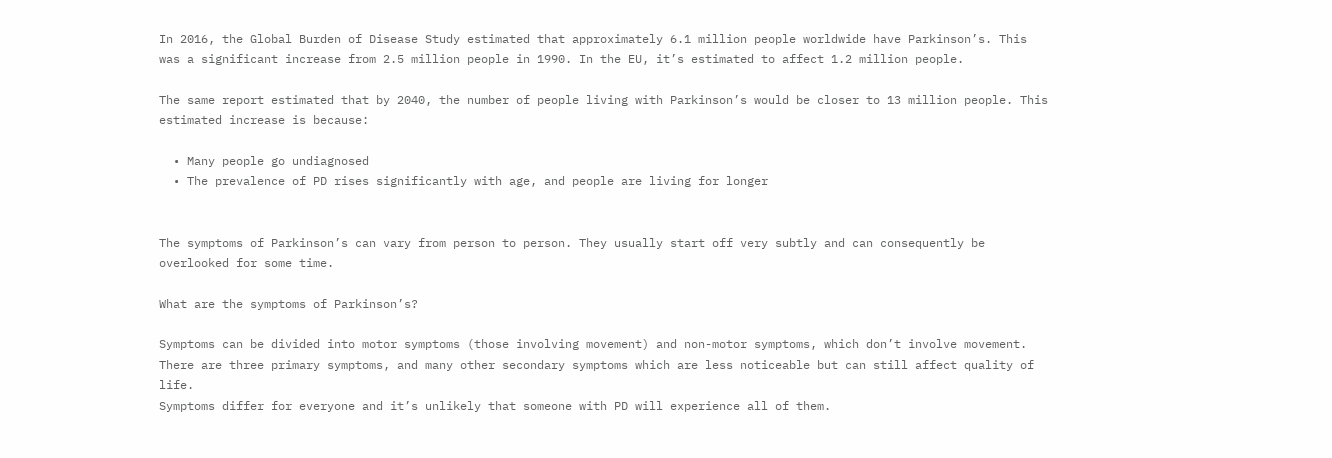In 2016, the Global Burden of Disease Study estimated that approximately 6.1 million people worldwide have Parkinson’s. This was a significant increase from 2.5 million people in 1990. In the EU, it’s estimated to affect 1.2 million people.

The same report estimated that by 2040, the number of people living with Parkinson’s would be closer to 13 million people. This estimated increase is because:

  • Many people go undiagnosed
  • The prevalence of PD rises significantly with age, and people are living for longer


The symptoms of Parkinson’s can vary from person to person. They usually start off very subtly and can consequently be overlooked for some time.

What are the symptoms of Parkinson’s?

Symptoms can be divided into motor symptoms (those involving movement) and non-motor symptoms, which don’t involve movement. There are three primary symptoms, and many other secondary symptoms which are less noticeable but can still affect quality of life.
Symptoms differ for everyone and it’s unlikely that someone with PD will experience all of them.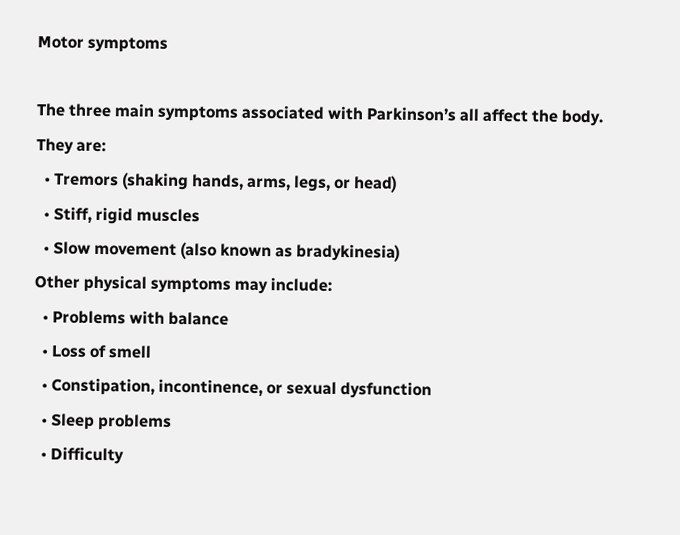Motor symptoms

The three main symptoms associated with Parkinson’s all affect the body. They are:
  • Tremors (shaking hands, arms, legs, or head)
  • Stiff, rigid muscles
  • Slow movement (also known as bradykinesia)
Other physical symptoms may include:
  • Problems with balance
  • Loss of smell
  • Constipation, incontinence, or sexual dysfunction
  • Sleep problems
  • Difficulty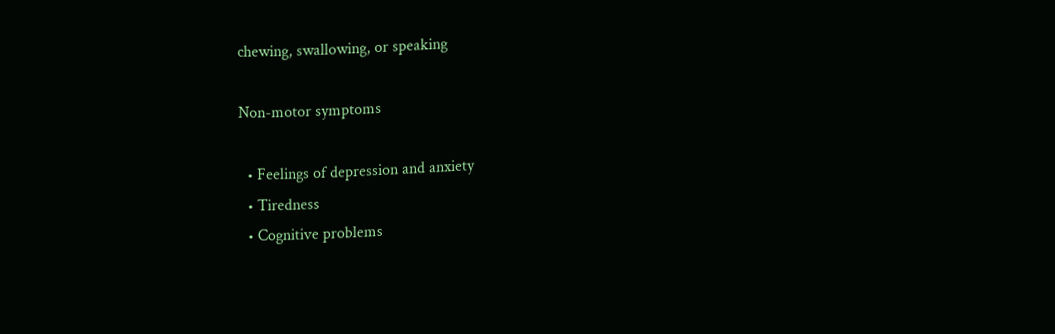chewing, swallowing, or speaking

Non-motor symptoms

  • Feelings of depression and anxiety
  • Tiredness
  • Cognitive problems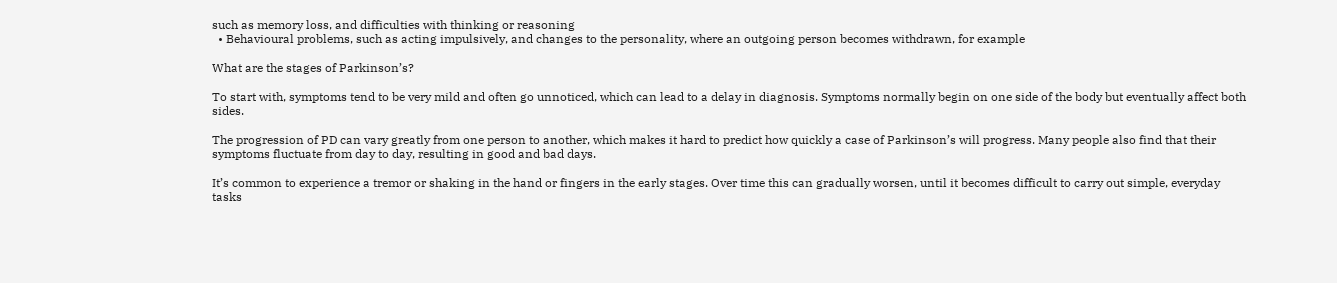such as memory loss, and difficulties with thinking or reasoning
  • Behavioural problems, such as acting impulsively, and changes to the personality, where an outgoing person becomes withdrawn, for example

What are the stages of Parkinson’s?

To start with, symptoms tend to be very mild and often go unnoticed, which can lead to a delay in diagnosis. Symptoms normally begin on one side of the body but eventually affect both sides.

The progression of PD can vary greatly from one person to another, which makes it hard to predict how quickly a case of Parkinson’s will progress. Many people also find that their symptoms fluctuate from day to day, resulting in good and bad days.

It’s common to experience a tremor or shaking in the hand or fingers in the early stages. Over time this can gradually worsen, until it becomes difficult to carry out simple, everyday tasks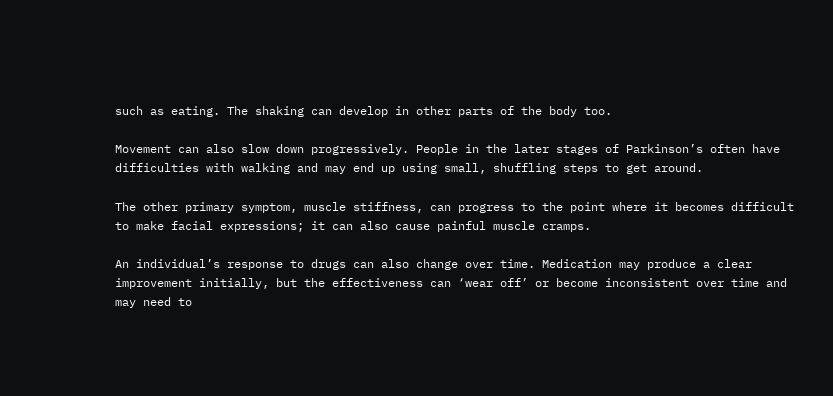such as eating. The shaking can develop in other parts of the body too.

Movement can also slow down progressively. People in the later stages of Parkinson’s often have difficulties with walking and may end up using small, shuffling steps to get around.

The other primary symptom, muscle stiffness, can progress to the point where it becomes difficult to make facial expressions; it can also cause painful muscle cramps.

An individual’s response to drugs can also change over time. Medication may produce a clear improvement initially, but the effectiveness can ‘wear off’ or become inconsistent over time and may need to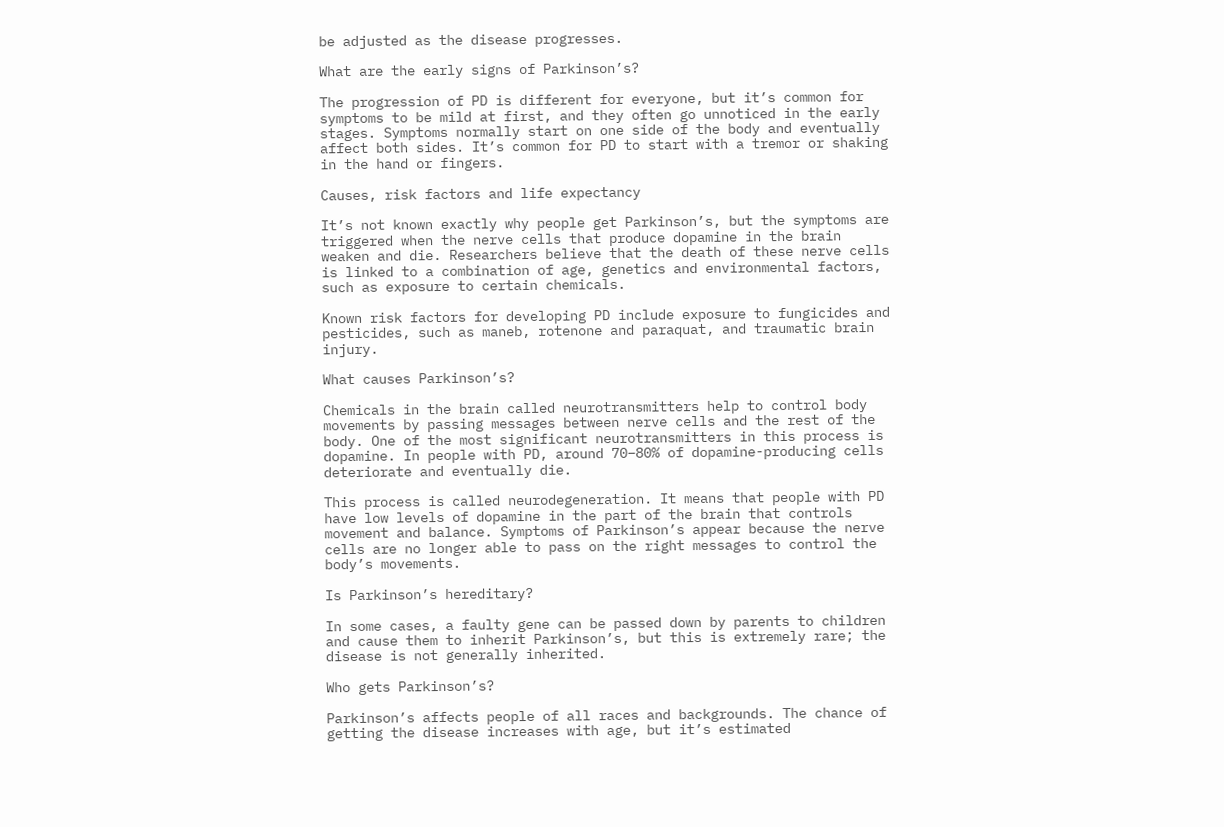be adjusted as the disease progresses.

What are the early signs of Parkinson’s?

The progression of PD is different for everyone, but it’s common for symptoms to be mild at first, and they often go unnoticed in the early stages. Symptoms normally start on one side of the body and eventually affect both sides. It’s common for PD to start with a tremor or shaking in the hand or fingers.

Causes, risk factors and life expectancy

It’s not known exactly why people get Parkinson’s, but the symptoms are triggered when the nerve cells that produce dopamine in the brain weaken and die. Researchers believe that the death of these nerve cells is linked to a combination of age, genetics and environmental factors, such as exposure to certain chemicals.

Known risk factors for developing PD include exposure to fungicides and pesticides, such as maneb, rotenone and paraquat, and traumatic brain injury.

What causes Parkinson’s?

Chemicals in the brain called neurotransmitters help to control body movements by passing messages between nerve cells and the rest of the body. One of the most significant neurotransmitters in this process is dopamine. In people with PD, around 70–80% of dopamine-producing cells deteriorate and eventually die.

This process is called neurodegeneration. It means that people with PD have low levels of dopamine in the part of the brain that controls movement and balance. Symptoms of Parkinson’s appear because the nerve cells are no longer able to pass on the right messages to control the body’s movements.

Is Parkinson’s hereditary?

In some cases, a faulty gene can be passed down by parents to children and cause them to inherit Parkinson’s, but this is extremely rare; the disease is not generally inherited.

Who gets Parkinson’s?

Parkinson’s affects people of all races and backgrounds. The chance of getting the disease increases with age, but it’s estimated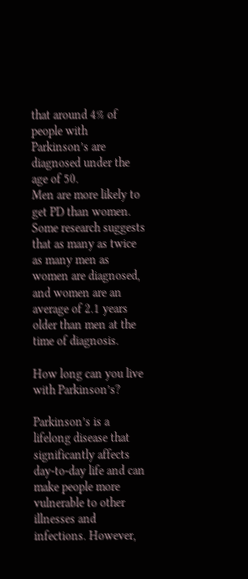that around 4% of people with Parkinson’s are diagnosed under the age of 50.
Men are more likely to get PD than women. Some research suggests that as many as twice as many men as women are diagnosed, and women are an average of 2.1 years older than men at the time of diagnosis.

How long can you live with Parkinson’s?

Parkinson’s is a lifelong disease that significantly affects day-to-day life and can make people more vulnerable to other illnesses and infections. However,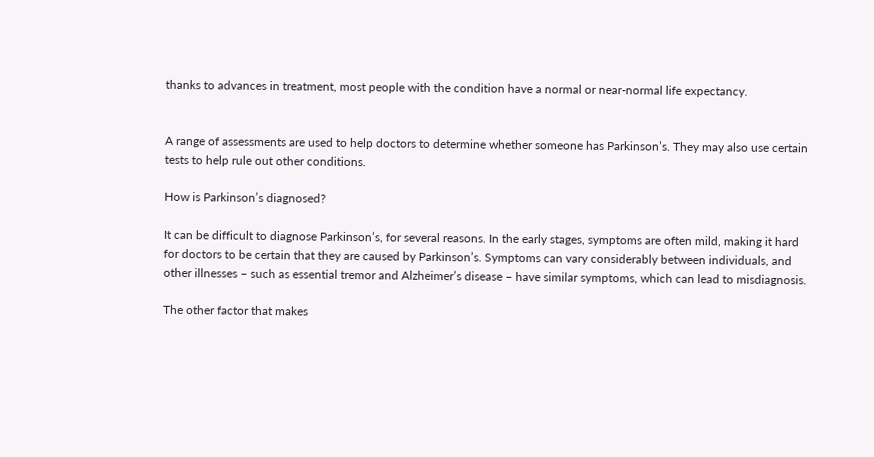thanks to advances in treatment, most people with the condition have a normal or near-normal life expectancy.


A range of assessments are used to help doctors to determine whether someone has Parkinson’s. They may also use certain tests to help rule out other conditions.

How is Parkinson’s diagnosed?

It can be difficult to diagnose Parkinson’s, for several reasons. In the early stages, symptoms are often mild, making it hard for doctors to be certain that they are caused by Parkinson’s. Symptoms can vary considerably between individuals, and other illnesses – such as essential tremor and Alzheimer’s disease – have similar symptoms, which can lead to misdiagnosis.

The other factor that makes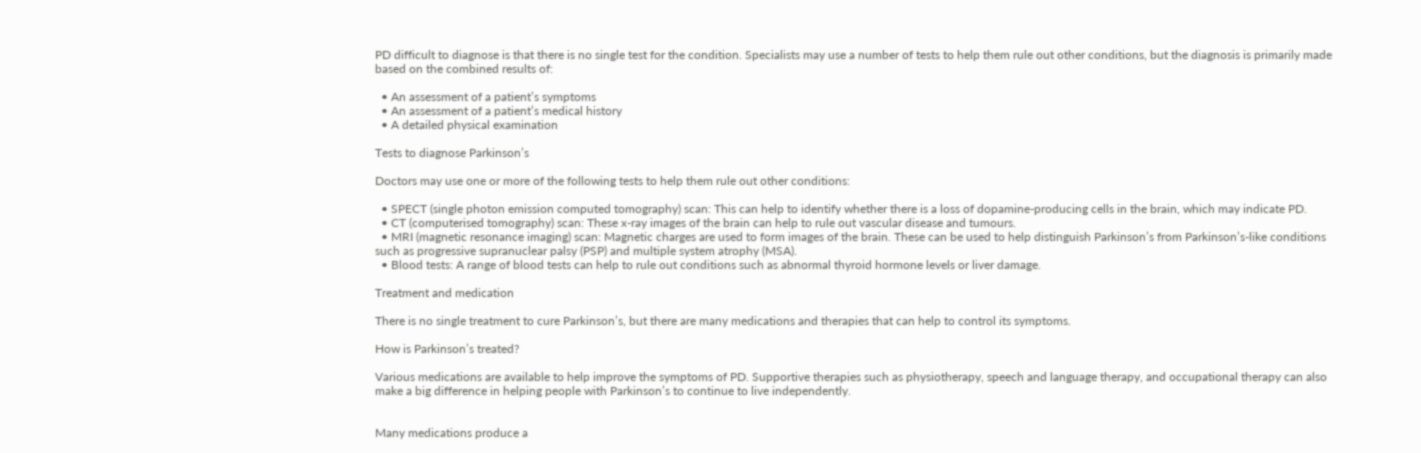PD difficult to diagnose is that there is no single test for the condition. Specialists may use a number of tests to help them rule out other conditions, but the diagnosis is primarily made based on the combined results of:

  • An assessment of a patient’s symptoms
  • An assessment of a patient’s medical history
  • A detailed physical examination

Tests to diagnose Parkinson’s

Doctors may use one or more of the following tests to help them rule out other conditions:

  • SPECT (single photon emission computed tomography) scan: This can help to identify whether there is a loss of dopamine-producing cells in the brain, which may indicate PD.
  • CT (computerised tomography) scan: These x-ray images of the brain can help to rule out vascular disease and tumours.
  • MRI (magnetic resonance imaging) scan: Magnetic charges are used to form images of the brain. These can be used to help distinguish Parkinson’s from Parkinson’s-like conditions such as progressive supranuclear palsy (PSP) and multiple system atrophy (MSA).
  • Blood tests: A range of blood tests can help to rule out conditions such as abnormal thyroid hormone levels or liver damage.

Treatment and medication

There is no single treatment to cure Parkinson’s, but there are many medications and therapies that can help to control its symptoms.

How is Parkinson’s treated?

Various medications are available to help improve the symptoms of PD. Supportive therapies such as physiotherapy, speech and language therapy, and occupational therapy can also make a big difference in helping people with Parkinson’s to continue to live independently.


Many medications produce a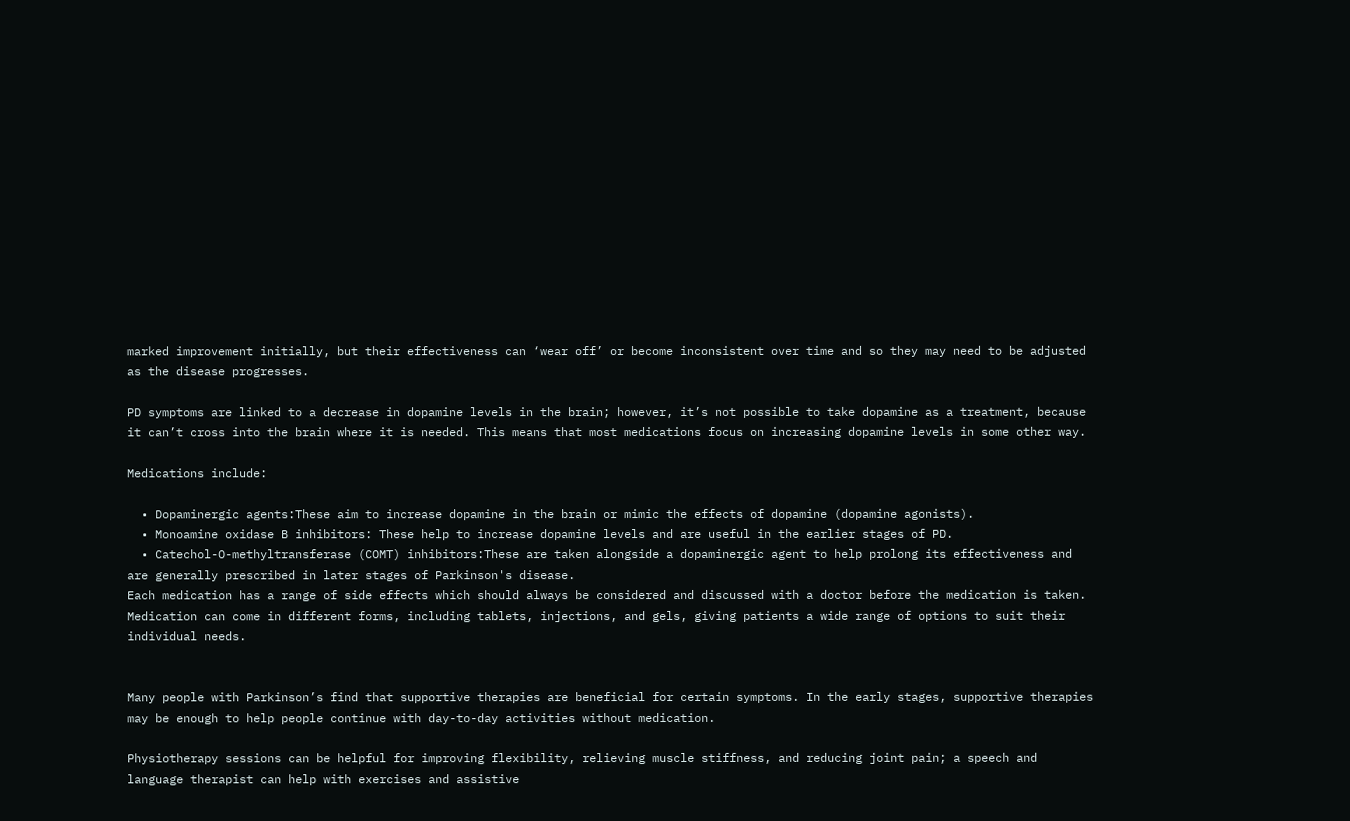marked improvement initially, but their effectiveness can ‘wear off’ or become inconsistent over time and so they may need to be adjusted as the disease progresses.

PD symptoms are linked to a decrease in dopamine levels in the brain; however, it’s not possible to take dopamine as a treatment, because it can’t cross into the brain where it is needed. This means that most medications focus on increasing dopamine levels in some other way.

Medications include:

  • Dopaminergic agents:These aim to increase dopamine in the brain or mimic the effects of dopamine (dopamine agonists).
  • Monoamine oxidase B inhibitors: These help to increase dopamine levels and are useful in the earlier stages of PD.
  • Catechol-O-methyltransferase (COMT) inhibitors:These are taken alongside a dopaminergic agent to help prolong its effectiveness and are generally prescribed in later stages of Parkinson's disease.
Each medication has a range of side effects which should always be considered and discussed with a doctor before the medication is taken. Medication can come in different forms, including tablets, injections, and gels, giving patients a wide range of options to suit their individual needs.


Many people with Parkinson’s find that supportive therapies are beneficial for certain symptoms. In the early stages, supportive therapies may be enough to help people continue with day-to-day activities without medication.

Physiotherapy sessions can be helpful for improving flexibility, relieving muscle stiffness, and reducing joint pain; a speech and language therapist can help with exercises and assistive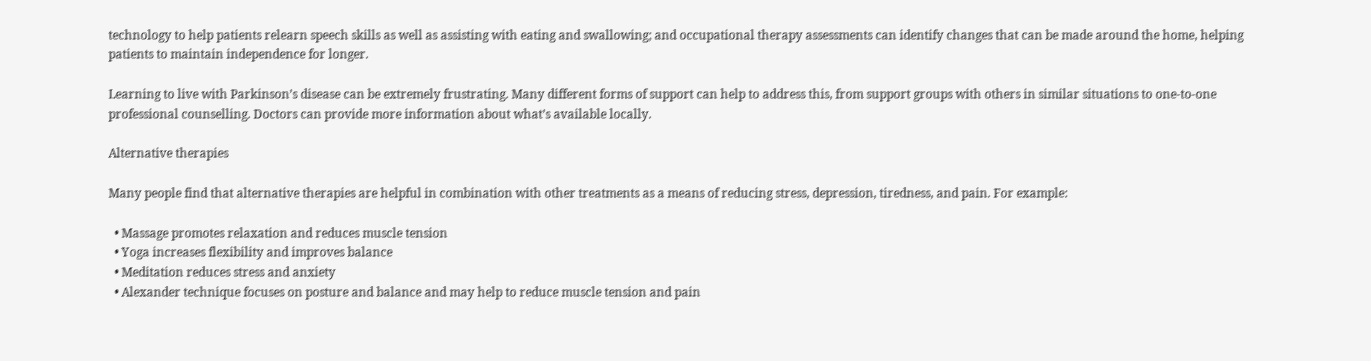technology to help patients relearn speech skills as well as assisting with eating and swallowing; and occupational therapy assessments can identify changes that can be made around the home, helping patients to maintain independence for longer.

Learning to live with Parkinson’s disease can be extremely frustrating. Many different forms of support can help to address this, from support groups with others in similar situations to one-to-one professional counselling. Doctors can provide more information about what’s available locally.

Alternative therapies

Many people find that alternative therapies are helpful in combination with other treatments as a means of reducing stress, depression, tiredness, and pain. For example:

  • Massage promotes relaxation and reduces muscle tension
  • Yoga increases flexibility and improves balance
  • Meditation reduces stress and anxiety
  • Alexander technique focuses on posture and balance and may help to reduce muscle tension and pain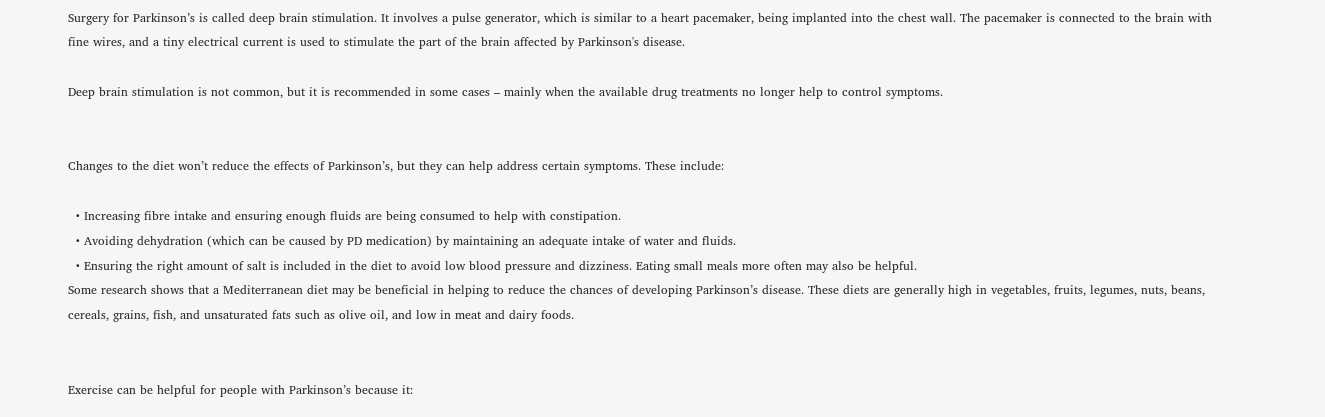Surgery for Parkinson’s is called deep brain stimulation. It involves a pulse generator, which is similar to a heart pacemaker, being implanted into the chest wall. The pacemaker is connected to the brain with fine wires, and a tiny electrical current is used to stimulate the part of the brain affected by Parkinson's disease.

Deep brain stimulation is not common, but it is recommended in some cases – mainly when the available drug treatments no longer help to control symptoms.


Changes to the diet won’t reduce the effects of Parkinson’s, but they can help address certain symptoms. These include:

  • Increasing fibre intake and ensuring enough fluids are being consumed to help with constipation.
  • Avoiding dehydration (which can be caused by PD medication) by maintaining an adequate intake of water and fluids.
  • Ensuring the right amount of salt is included in the diet to avoid low blood pressure and dizziness. Eating small meals more often may also be helpful.
Some research shows that a Mediterranean diet may be beneficial in helping to reduce the chances of developing Parkinson’s disease. These diets are generally high in vegetables, fruits, legumes, nuts, beans, cereals, grains, fish, and unsaturated fats such as olive oil, and low in meat and dairy foods.


Exercise can be helpful for people with Parkinson’s because it: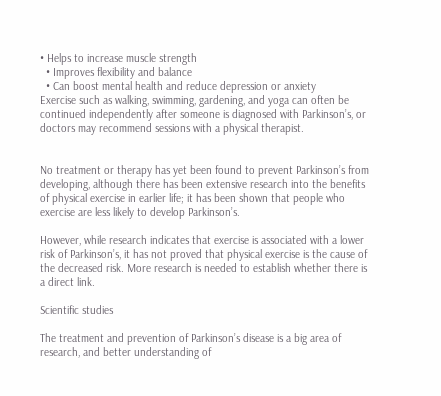• Helps to increase muscle strength
  • Improves flexibility and balance
  • Can boost mental health and reduce depression or anxiety
Exercise such as walking, swimming, gardening, and yoga can often be continued independently after someone is diagnosed with Parkinson’s, or doctors may recommend sessions with a physical therapist.


No treatment or therapy has yet been found to prevent Parkinson’s from developing, although there has been extensive research into the benefits of physical exercise in earlier life; it has been shown that people who exercise are less likely to develop Parkinson’s.

However, while research indicates that exercise is associated with a lower risk of Parkinson’s, it has not proved that physical exercise is the cause of the decreased risk. More research is needed to establish whether there is a direct link.

Scientific studies

The treatment and prevention of Parkinson’s disease is a big area of research, and better understanding of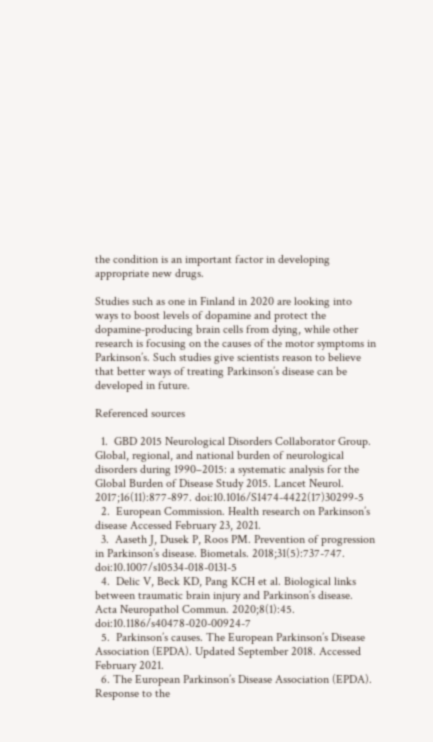the condition is an important factor in developing appropriate new drugs.

Studies such as one in Finland in 2020 are looking into ways to boost levels of dopamine and protect the dopamine-producing brain cells from dying, while other research is focusing on the causes of the motor symptoms in Parkinson’s. Such studies give scientists reason to believe that better ways of treating Parkinson’s disease can be developed in future.

Referenced sources

  1.  GBD 2015 Neurological Disorders Collaborator Group. Global, regional, and national burden of neurological disorders during 1990–2015: a systematic analysis for the Global Burden of Disease Study 2015. Lancet Neurol. 2017;16(11):877-897. doi:10.1016/S1474-4422(17)30299-5
  2.  European Commission. Health research on Parkinson’s disease Accessed February 23, 2021.
  3.  Aaseth J, Dusek P, Roos PM. Prevention of progression in Parkinson’s disease. Biometals. 2018;31(5):737-747. doi:10.1007/s10534-018-0131-5
  4.  Delic V, Beck KD, Pang KCH et al. Biological links between traumatic brain injury and Parkinson’s disease. Acta Neuropathol Commun. 2020;8(1):45. doi:10.1186/s40478-020-00924-7
  5.  Parkinson’s causes. The European Parkinson’s Disease Association (EPDA). Updated September 2018. Accessed February 2021.
  6. The European Parkinson’s Disease Association (EPDA). Response to the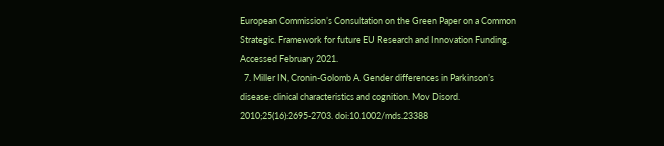European Commission’s Consultation on the Green Paper on a Common Strategic. Framework for future EU Research and Innovation Funding. Accessed February 2021.
  7. Miller IN, Cronin-Golomb A. Gender differences in Parkinson’s disease: clinical characteristics and cognition. Mov Disord. 2010;25(16):2695-2703. doi:10.1002/mds.23388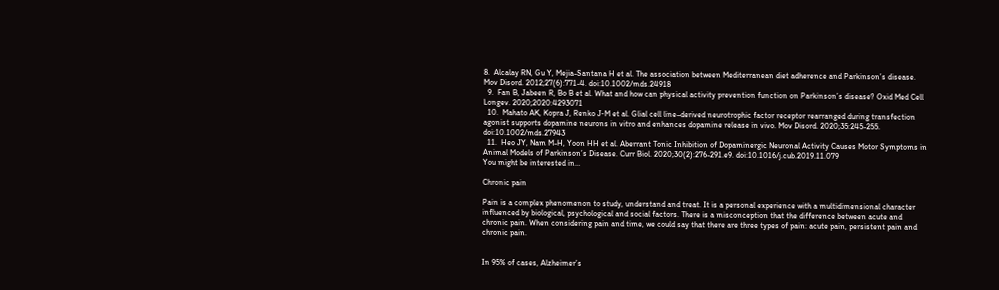8.  Alcalay RN, Gu Y, Mejia-Santana H et al. The association between Mediterranean diet adherence and Parkinson’s disease. Mov Disord. 2012;27(6):771-4. doi:10.1002/mds.24918
  9.  Fan B, Jabeen R, Bo B et al. What and how can physical activity prevention function on Parkinson’s disease? Oxid Med Cell Longev. 2020;2020:4293071
  10.  Mahato AK, Kopra J, Renko J‐M et al. Glial cell line–derived neurotrophic factor receptor rearranged during transfection agonist supports dopamine neurons in vitro and enhances dopamine release in vivo. Mov Disord. 2020;35:245-255. doi:10.1002/mds.27943
  11.  Heo JY, Nam M-H, Yoon HH et al. Aberrant Tonic Inhibition of Dopaminergic Neuronal Activity Causes Motor Symptoms in Animal Models of Parkinson’s Disease. Curr Biol. 2020;30(2):276-291.e9. doi:10.1016/j.cub.2019.11.079
You might be interested in…

Chronic pain

Pain is a complex phenomenon to study, understand and treat. It is a personal experience with a multidimensional character influenced by biological, psychological and social factors. There is a misconception that the difference between acute and chronic pain. When considering pain and time, we could say that there are three types of pain: acute pain, persistent pain and chronic pain.


In 95% of cases, Alzheimer’s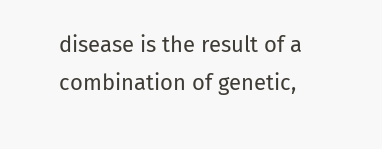disease is the result of a combination of genetic,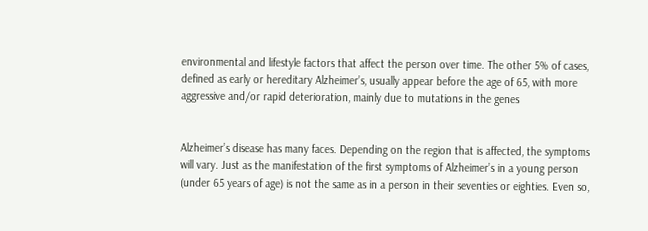environmental and lifestyle factors that affect the person over time. The other 5% of cases, defined as early or hereditary Alzheimer’s, usually appear before the age of 65, with more aggressive and/or rapid deterioration, mainly due to mutations in the genes


Alzheimer’s disease has many faces. Depending on the region that is affected, the symptoms will vary. Just as the manifestation of the first symptoms of Alzheimer’s in a young person (under 65 years of age) is not the same as in a person in their seventies or eighties. Even so,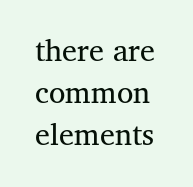there are common elements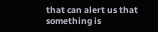that can alert us that something is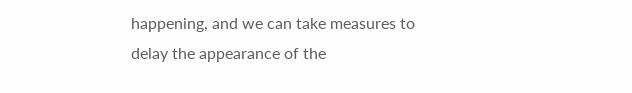happening, and we can take measures to delay the appearance of the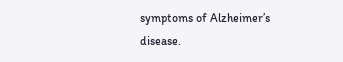symptoms of Alzheimer’s disease.